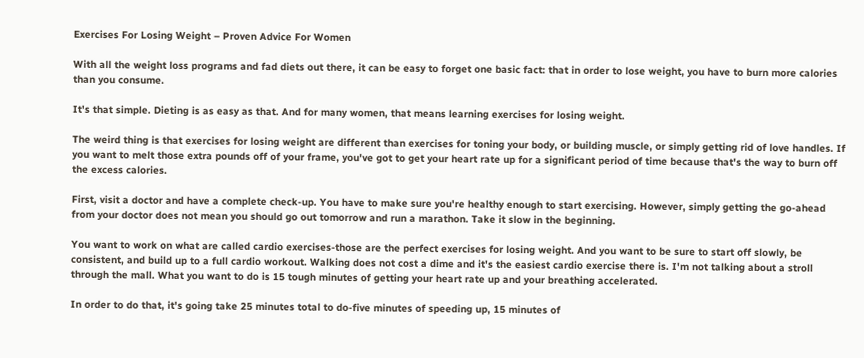Exercises For Losing Weight – Proven Advice For Women

With all the weight loss programs and fad diets out there, it can be easy to forget one basic fact: that in order to lose weight, you have to burn more calories than you consume.

It's that simple. Dieting is as easy as that. And for many women, that means learning exercises for losing weight.

The weird thing is that exercises for losing weight are different than exercises for toning your body, or building muscle, or simply getting rid of love handles. If you want to melt those extra pounds off of your frame, you've got to get your heart rate up for a significant period of time because that's the way to burn off the excess calories.

First, visit a doctor and have a complete check-up. You have to make sure you're healthy enough to start exercising. However, simply getting the go-ahead from your doctor does not mean you should go out tomorrow and run a marathon. Take it slow in the beginning.

You want to work on what are called cardio exercises-those are the perfect exercises for losing weight. And you want to be sure to start off slowly, be consistent, and build up to a full cardio workout. Walking does not cost a dime and it's the easiest cardio exercise there is. I'm not talking about a stroll through the mall. What you want to do is 15 tough minutes of getting your heart rate up and your breathing accelerated.

In order to do that, it's going take 25 minutes total to do-five minutes of speeding up, 15 minutes of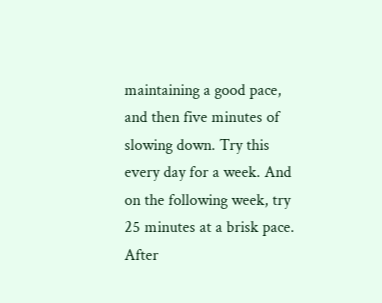maintaining a good pace, and then five minutes of slowing down. Try this every day for a week. And on the following week, try 25 minutes at a brisk pace. After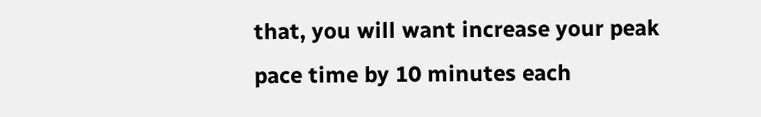that, you will want increase your peak pace time by 10 minutes each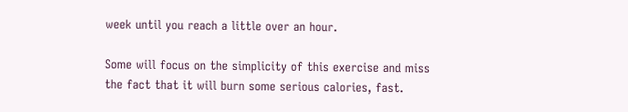week until you reach a little over an hour.

Some will focus on the simplicity of this exercise and miss the fact that it will burn some serious calories, fast.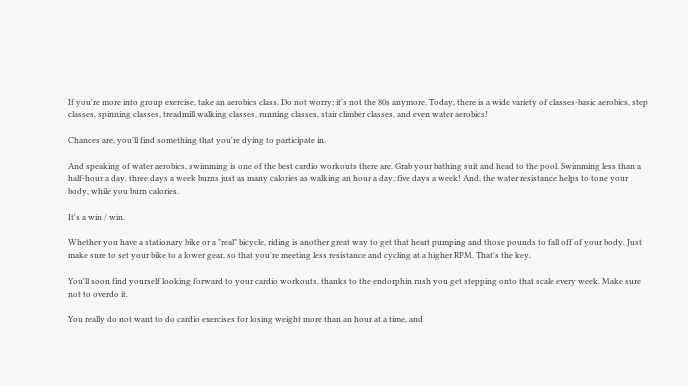If you're more into group exercise, take an aerobics class. Do not worry; it's not the 80s anymore. Today, there is a wide variety of classes-basic aerobics, step classes, spinning classes, treadmill walking classes, running classes, stair climber classes, and even water aerobics!

Chances are, you'll find something that you're dying to participate in.

And speaking of water aerobics, swimming is one of the best cardio workouts there are. Grab your bathing suit and head to the pool. Swimming less than a half-hour a day, three days a week burns just as many calories as walking an hour a day, five days a week! And, the water resistance helps to tone your body, while you burn calories.

It's a win / win.

Whether you have a stationary bike or a "real" bicycle, riding is another great way to get that heart pumping and those pounds to fall off of your body. Just make sure to set your bike to a lower gear, so that you're meeting less resistance and cycling at a higher RPM. That's the key.

You'll soon find yourself looking forward to your cardio workouts, thanks to the endorphin rush you get stepping onto that scale every week. Make sure not to overdo it.

You really do not want to do cardio exercises for losing weight more than an hour at a time, and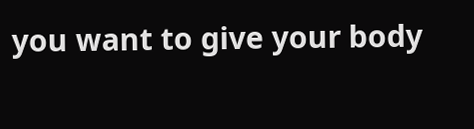you want to give your body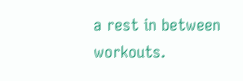a rest in between workouts.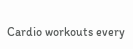Cardio workouts every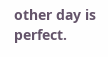other day is perfect.